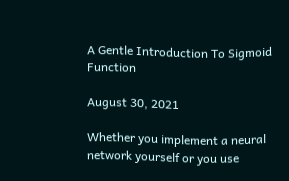A Gentle Introduction To Sigmoid Function

August 30, 2021

Whether you implement a neural network yourself or you use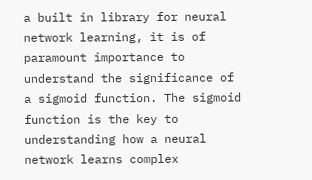a built in library for neural network learning, it is of paramount importance to understand the significance of a sigmoid function. The sigmoid function is the key to understanding how a neural network learns complex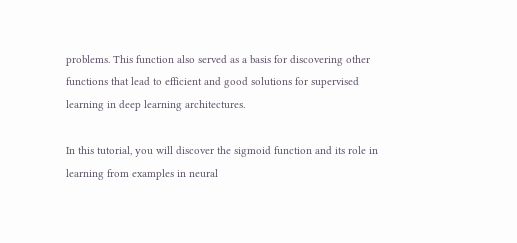problems. This function also served as a basis for discovering other functions that lead to efficient and good solutions for supervised learning in deep learning architectures.

In this tutorial, you will discover the sigmoid function and its role in learning from examples in neural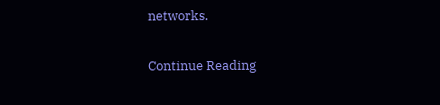networks.

Continue Reading